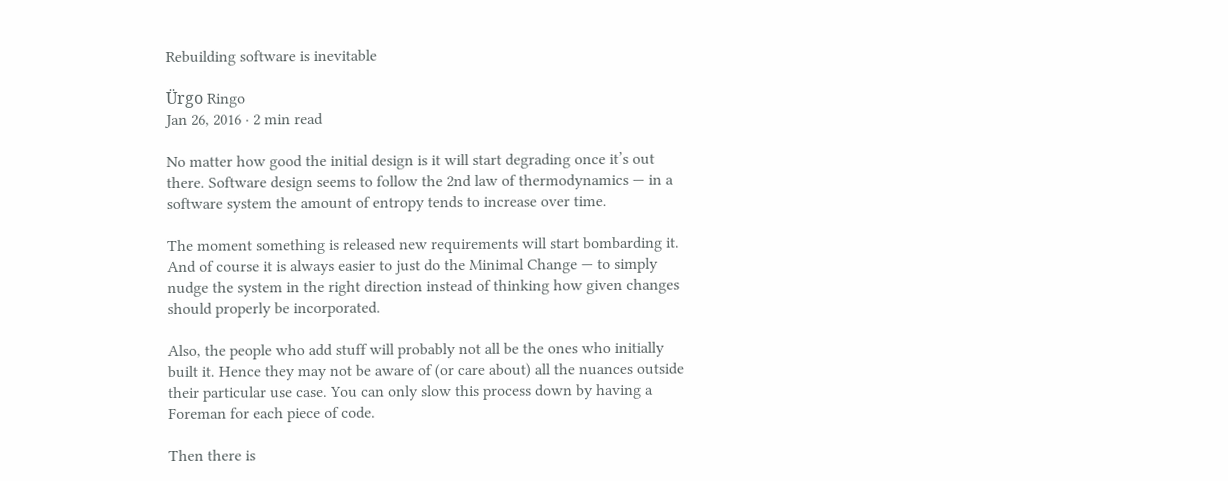Rebuilding software is inevitable

Ürgo Ringo
Jan 26, 2016 · 2 min read

No matter how good the initial design is it will start degrading once it’s out there. Software design seems to follow the 2nd law of thermodynamics — in a software system the amount of entropy tends to increase over time.

The moment something is released new requirements will start bombarding it. And of course it is always easier to just do the Minimal Change — to simply nudge the system in the right direction instead of thinking how given changes should properly be incorporated.

Also, the people who add stuff will probably not all be the ones who initially built it. Hence they may not be aware of (or care about) all the nuances outside their particular use case. You can only slow this process down by having a Foreman for each piece of code.

Then there is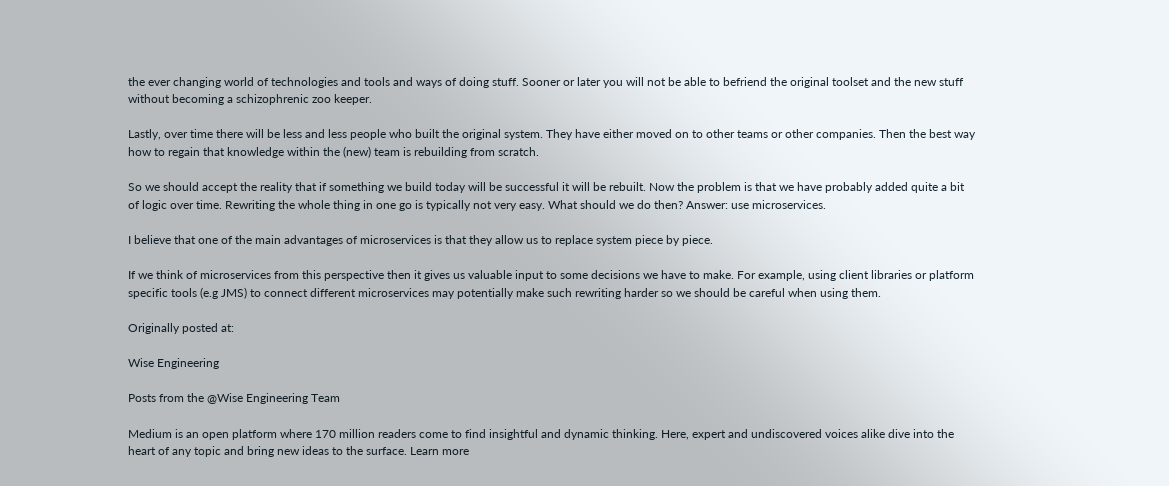the ever changing world of technologies and tools and ways of doing stuff. Sooner or later you will not be able to befriend the original toolset and the new stuff without becoming a schizophrenic zoo keeper.

Lastly, over time there will be less and less people who built the original system. They have either moved on to other teams or other companies. Then the best way how to regain that knowledge within the (new) team is rebuilding from scratch.

So we should accept the reality that if something we build today will be successful it will be rebuilt. Now the problem is that we have probably added quite a bit of logic over time. Rewriting the whole thing in one go is typically not very easy. What should we do then? Answer: use microservices.

I believe that one of the main advantages of microservices is that they allow us to replace system piece by piece.

If we think of microservices from this perspective then it gives us valuable input to some decisions we have to make. For example, using client libraries or platform specific tools (e.g JMS) to connect different microservices may potentially make such rewriting harder so we should be careful when using them.

Originally posted at:

Wise Engineering

Posts from the @Wise Engineering Team

Medium is an open platform where 170 million readers come to find insightful and dynamic thinking. Here, expert and undiscovered voices alike dive into the heart of any topic and bring new ideas to the surface. Learn more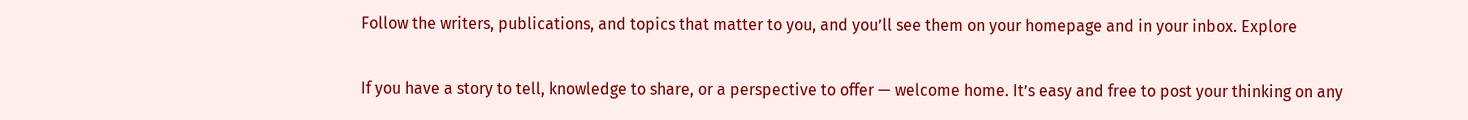Follow the writers, publications, and topics that matter to you, and you’ll see them on your homepage and in your inbox. Explore

If you have a story to tell, knowledge to share, or a perspective to offer — welcome home. It’s easy and free to post your thinking on any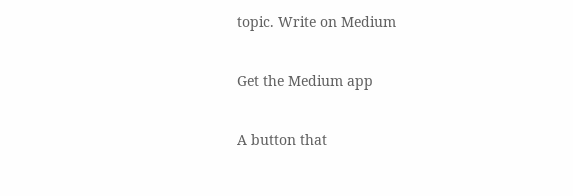topic. Write on Medium

Get the Medium app

A button that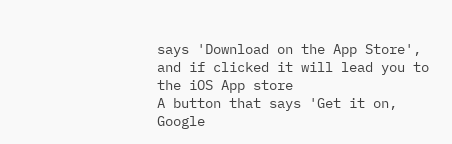says 'Download on the App Store', and if clicked it will lead you to the iOS App store
A button that says 'Get it on, Google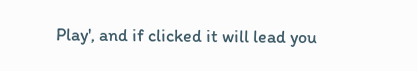Play', and if clicked it will lead you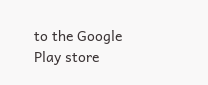to the Google Play store